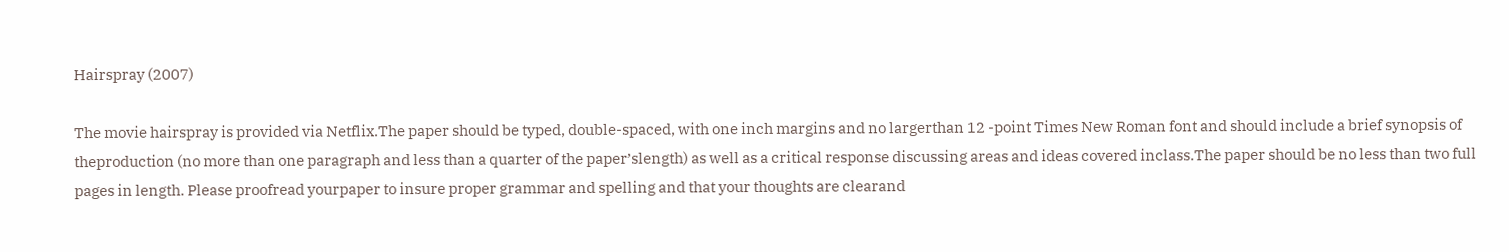Hairspray (2007)

The movie hairspray is provided via Netflix.The paper should be typed, double-spaced, with one inch margins and no largerthan 12 -point Times New Roman font and should include a brief synopsis of theproduction (no more than one paragraph and less than a quarter of the paper’slength) as well as a critical response discussing areas and ideas covered inclass.The paper should be no less than two full pages in length. Please proofread yourpaper to insure proper grammar and spelling and that your thoughts are clearand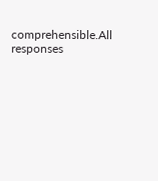comprehensible.All responses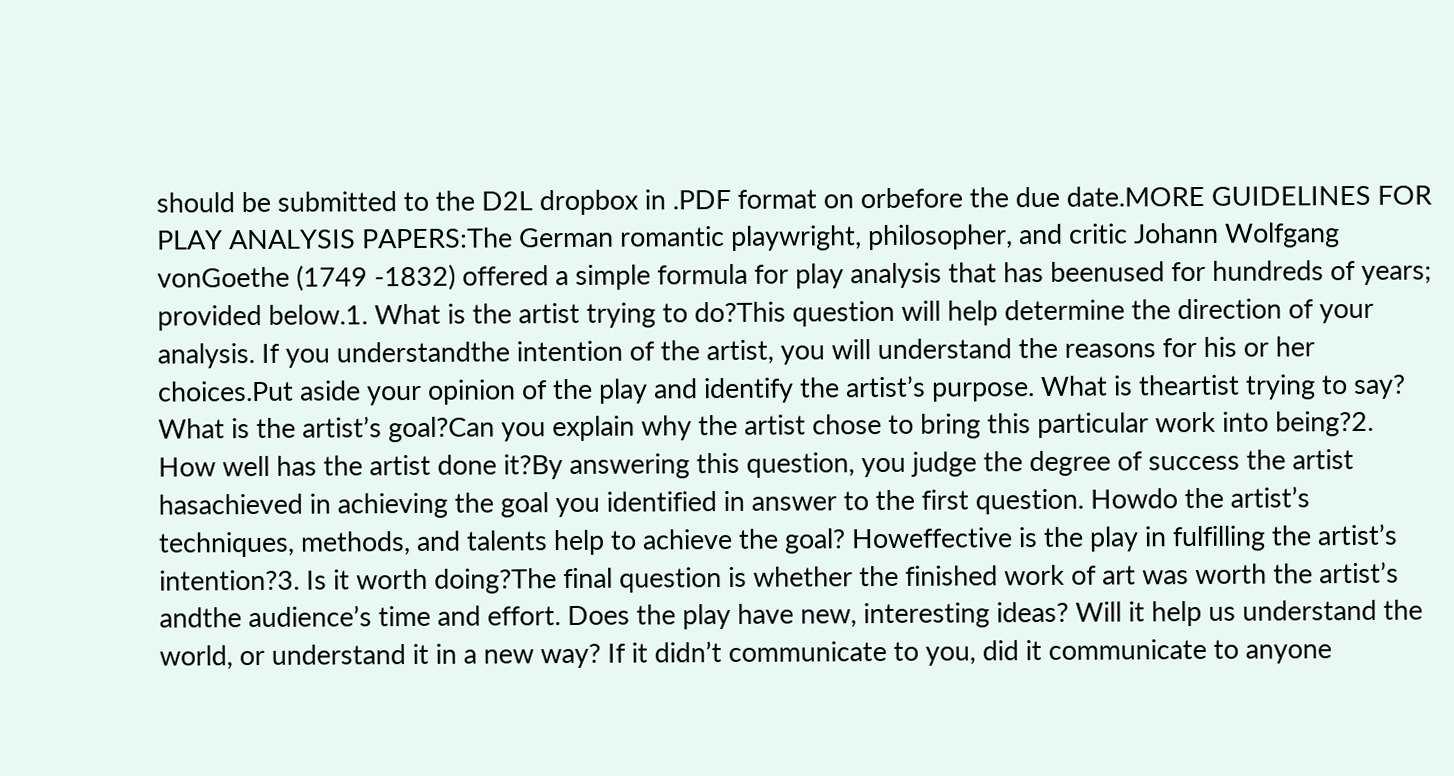should be submitted to the D2L dropbox in .PDF format on orbefore the due date.MORE GUIDELINES FOR PLAY ANALYSIS PAPERS:The German romantic playwright, philosopher, and critic Johann Wolfgang vonGoethe (1749 -1832) offered a simple formula for play analysis that has beenused for hundreds of years; provided below.1. What is the artist trying to do?This question will help determine the direction of your analysis. If you understandthe intention of the artist, you will understand the reasons for his or her choices.Put aside your opinion of the play and identify the artist’s purpose. What is theartist trying to say? What is the artist’s goal?Can you explain why the artist chose to bring this particular work into being?2. How well has the artist done it?By answering this question, you judge the degree of success the artist hasachieved in achieving the goal you identified in answer to the first question. Howdo the artist’s techniques, methods, and talents help to achieve the goal? Howeffective is the play in fulfilling the artist’s intention?3. Is it worth doing?The final question is whether the finished work of art was worth the artist’s andthe audience’s time and effort. Does the play have new, interesting ideas? Will it help us understand the world, or understand it in a new way? If it didn’t communicate to you, did it communicate to anyone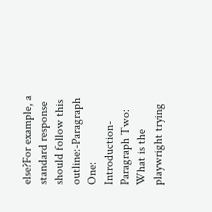else?For example, a standard response should follow this outline:-Paragraph One: Introduction-Paragraph Two: What is the playwright trying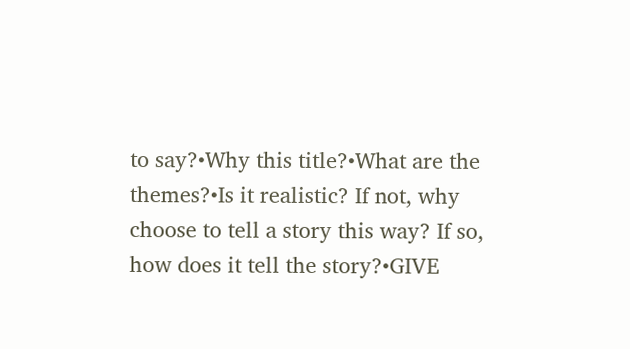to say?•Why this title?•What are the themes?•Is it realistic? If not, why choose to tell a story this way? If so, how does it tell the story?•GIVE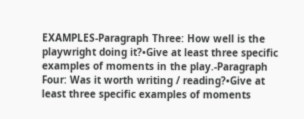EXAMPLES-Paragraph Three: How well is the playwright doing it?•Give at least three specific examples of moments in the play.-Paragraph Four: Was it worth writing / reading?•Give at least three specific examples of moments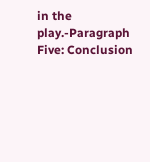in the play.-Paragraph Five: Conclusion